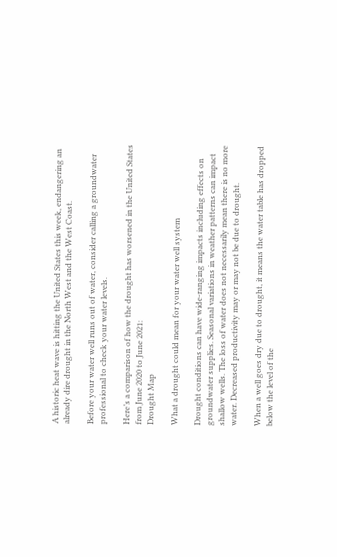A historic heat wave is hitting the United States this week, endangering an already dire drought in the North West and the West Coast.

Before your water well runs out of water, consider calling a groundwater professional to check your water levels.

Here’s a comparison of how the drought has worsened in the United States from June 2020 to June 2021:
Drought Map

What a drought could mean for your water well system

Drought conditions can have wide-ranging impacts including effects on groundwater supplies. Seasonal variations in weather patterns can impact shallow wells. The loss of water does not necessarily mean there is no more water. Decreased productivity may or may not be due to drought.

When a well goes dry due to drought, it means the water table has dropped below the level of the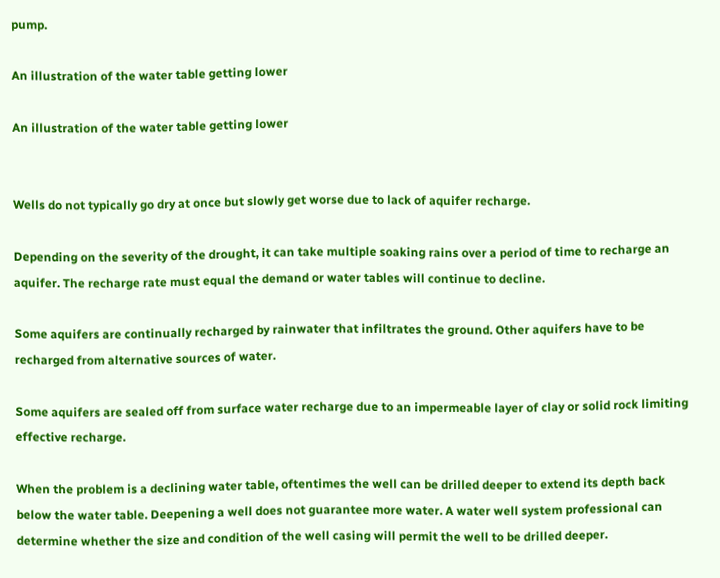pump.

An illustration of the water table getting lower

An illustration of the water table getting lower


Wells do not typically go dry at once but slowly get worse due to lack of aquifer recharge.

Depending on the severity of the drought, it can take multiple soaking rains over a period of time to recharge an aquifer. The recharge rate must equal the demand or water tables will continue to decline.

Some aquifers are continually recharged by rainwater that infiltrates the ground. Other aquifers have to be recharged from alternative sources of water.

Some aquifers are sealed off from surface water recharge due to an impermeable layer of clay or solid rock limiting effective recharge.

When the problem is a declining water table, oftentimes the well can be drilled deeper to extend its depth back below the water table. Deepening a well does not guarantee more water. A water well system professional can determine whether the size and condition of the well casing will permit the well to be drilled deeper.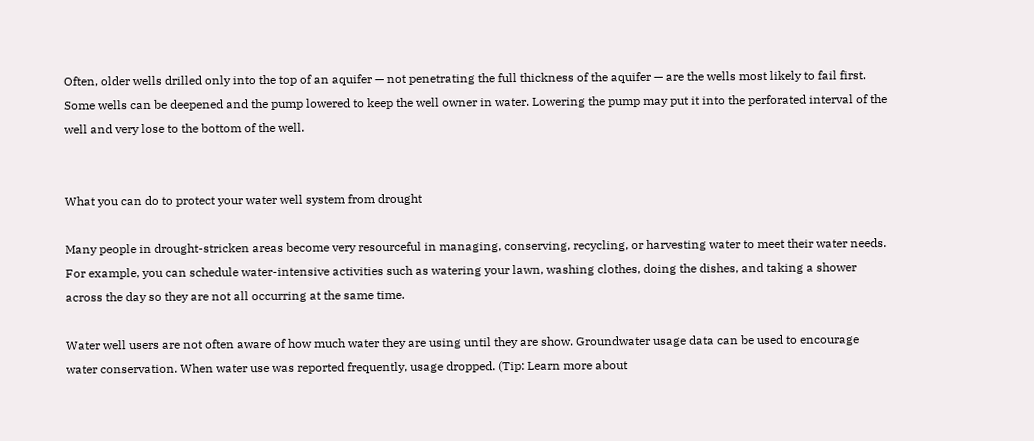Often, older wells drilled only into the top of an aquifer — not penetrating the full thickness of the aquifer — are the wells most likely to fail first. Some wells can be deepened and the pump lowered to keep the well owner in water. Lowering the pump may put it into the perforated interval of the well and very lose to the bottom of the well.


What you can do to protect your water well system from drought

Many people in drought-stricken areas become very resourceful in managing, conserving, recycling, or harvesting water to meet their water needs. For example, you can schedule water-intensive activities such as watering your lawn, washing clothes, doing the dishes, and taking a shower across the day so they are not all occurring at the same time.

Water well users are not often aware of how much water they are using until they are show. Groundwater usage data can be used to encourage water conservation. When water use was reported frequently, usage dropped. (Tip: Learn more about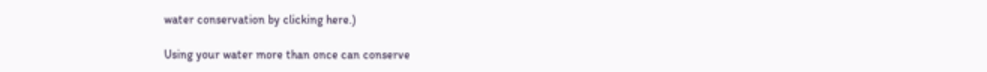water conservation by clicking here.)

Using your water more than once can conserve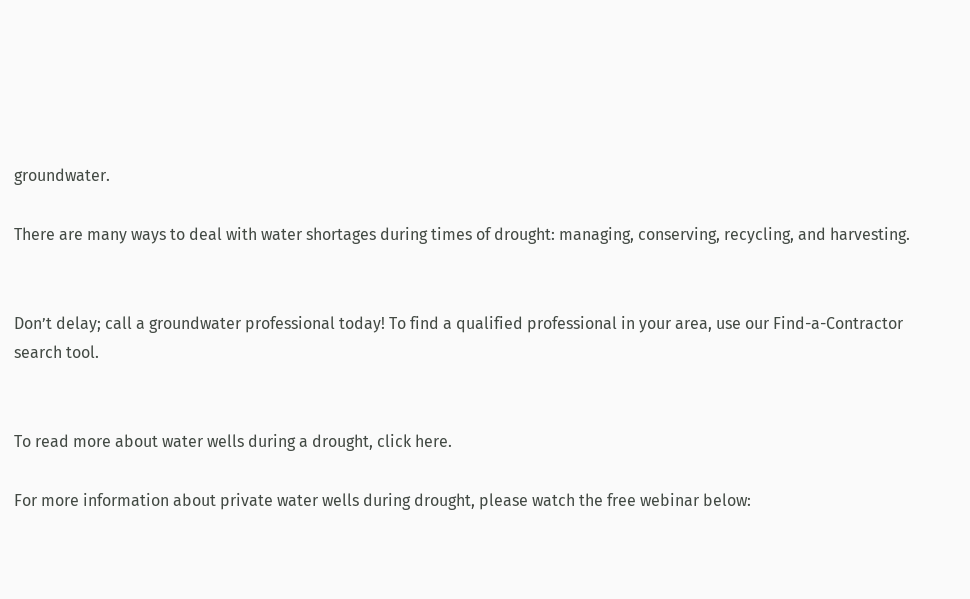groundwater.

There are many ways to deal with water shortages during times of drought: managing, conserving, recycling, and harvesting.


Don’t delay; call a groundwater professional today! To find a qualified professional in your area, use our Find-a-Contractor search tool.


To read more about water wells during a drought, click here.

For more information about private water wells during drought, please watch the free webinar below: